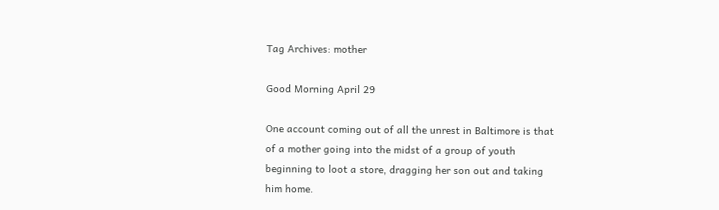Tag Archives: mother

Good Morning April 29

One account coming out of all the unrest in Baltimore is that of a mother going into the midst of a group of youth beginning to loot a store, dragging her son out and taking him home.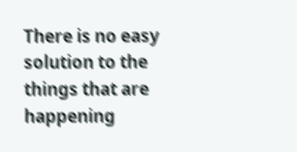There is no easy solution to the things that are happening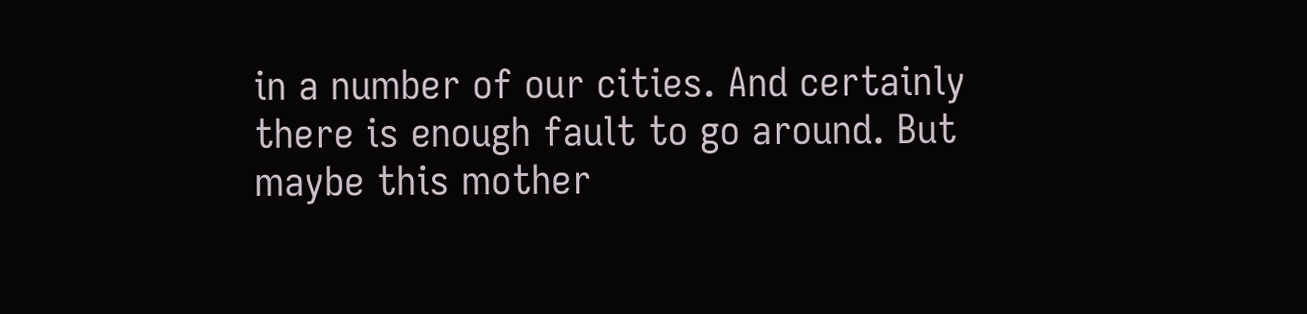in a number of our cities. And certainly there is enough fault to go around. But maybe this mother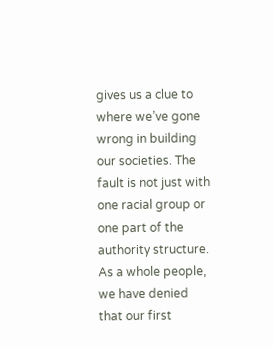gives us a clue to where we’ve gone wrong in building our societies. The fault is not just with one racial group or one part of the authority structure. As a whole people, we have denied that our first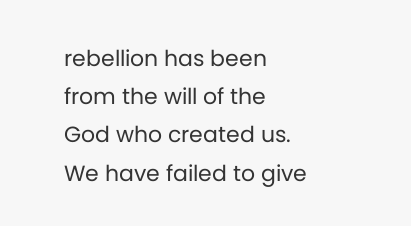rebellion has been from the will of the God who created us. We have failed to give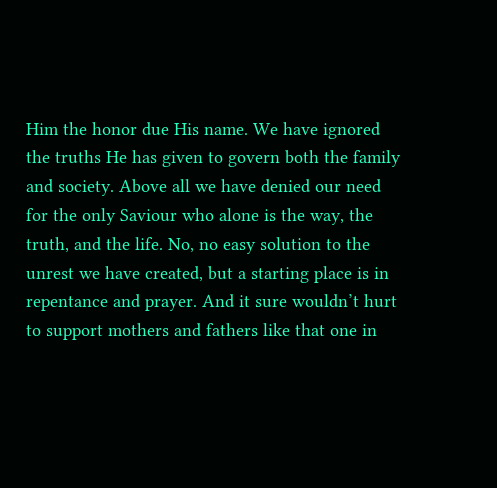Him the honor due His name. We have ignored the truths He has given to govern both the family and society. Above all we have denied our need for the only Saviour who alone is the way, the truth, and the life. No, no easy solution to the unrest we have created, but a starting place is in repentance and prayer. And it sure wouldn’t hurt to support mothers and fathers like that one in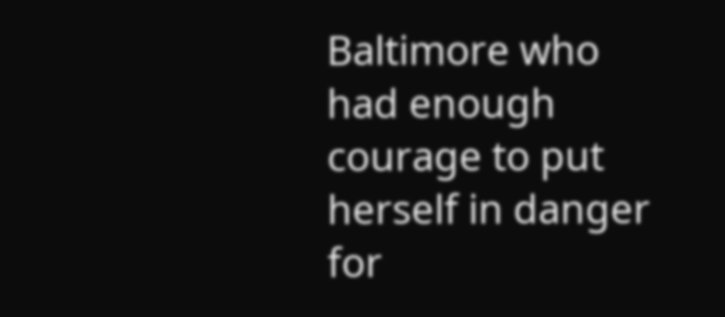Baltimore who had enough courage to put herself in danger for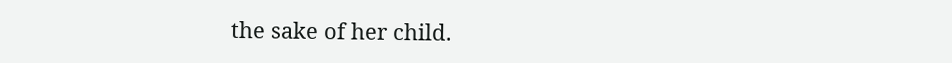the sake of her child.